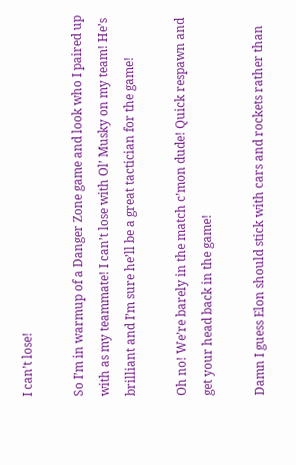I can’t lose!

So I’m in warmup of a Danger Zone game and look who I paired up with as my teammate! I can’t lose with Ol’ Musky on my team! He’s brilliant and I’m sure he’ll be a great tactician for the game!

Oh no! We’re barely in the match c’mon dude! Quick respawn and get your head back in the game!

Damn I guess Elon should stick with cars and rockets rather than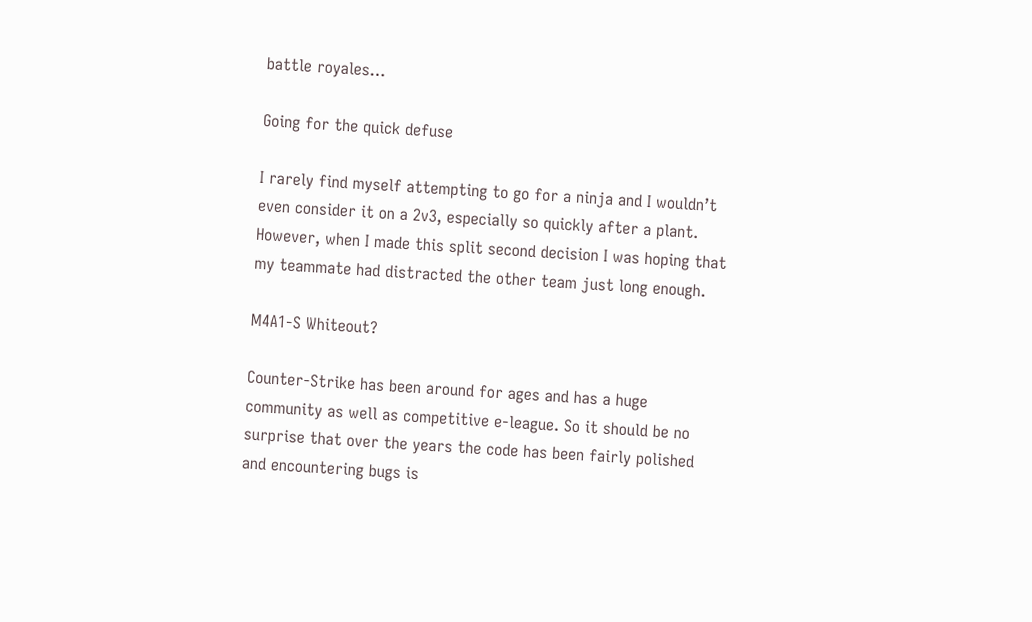battle royales…

Going for the quick defuse

I rarely find myself attempting to go for a ninja and I wouldn’t even consider it on a 2v3, especially so quickly after a plant. However, when I made this split second decision I was hoping that my teammate had distracted the other team just long enough.

M4A1-S Whiteout?

Counter-Strike has been around for ages and has a huge community as well as competitive e-league. So it should be no surprise that over the years the code has been fairly polished and encountering bugs is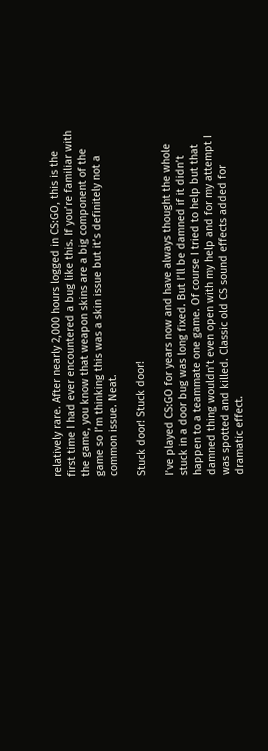relatively rare. After nearly 2,000 hours logged in CS:GO, this is the first time I had ever encountered a bug like this. If you’re familiar with the game, you know that weapon skins are a big component of the game so I’m thinking this was a skin issue but it’s definitely not a common issue. Neat.

Stuck door! Stuck door!

I’ve played CS:GO for years now and have always thought the whole stuck in a door bug was long fixed. But I’ll be damned if it didn’t happen to a teammate one game. Of course I tried to help but that damned thing wouldn’t even open with my help and for my attempt I was spotted and killed. Classic old CS sound effects added for dramatic effect.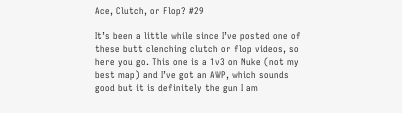Ace, Clutch, or Flop? #29

It’s been a little while since I’ve posted one of these butt clenching clutch or flop videos, so here you go. This one is a 1v3 on Nuke (not my best map) and I’ve got an AWP, which sounds good but it is definitely the gun I am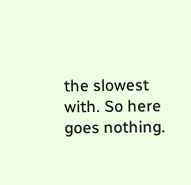the slowest with. So here goes nothing.